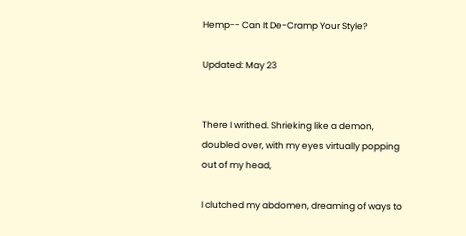Hemp-- Can It De-Cramp Your Style?

Updated: May 23


There I writhed. Shrieking like a demon, doubled over, with my eyes virtually popping out of my head,

I clutched my abdomen, dreaming of ways to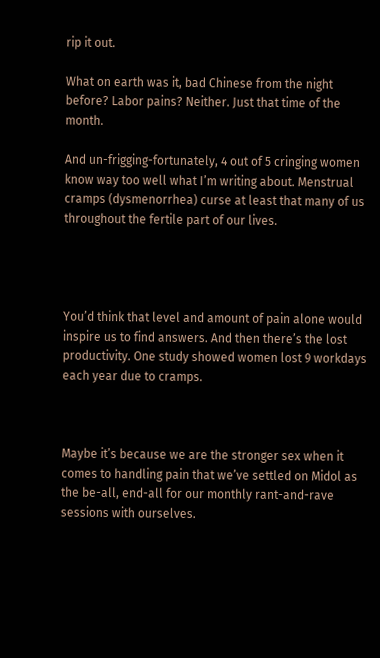rip it out.

What on earth was it, bad Chinese from the night before? Labor pains? Neither. Just that time of the month.

And un-frigging-fortunately, 4 out of 5 cringing women know way too well what I’m writing about. Menstrual cramps (dysmenorrhea) curse at least that many of us throughout the fertile part of our lives.




You’d think that level and amount of pain alone would inspire us to find answers. And then there’s the lost productivity. One study showed women lost 9 workdays each year due to cramps.



Maybe it’s because we are the stronger sex when it comes to handling pain that we’ve settled on Midol as the be-all, end-all for our monthly rant-and-rave sessions with ourselves.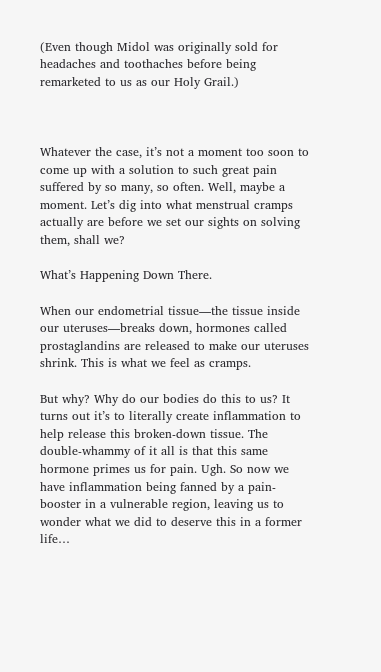(Even though Midol was originally sold for headaches and toothaches before being remarketed to us as our Holy Grail.)



Whatever the case, it’s not a moment too soon to come up with a solution to such great pain suffered by so many, so often. Well, maybe a moment. Let’s dig into what menstrual cramps actually are before we set our sights on solving them, shall we?

What’s Happening Down There.

When our endometrial tissue—the tissue inside our uteruses—breaks down, hormones called prostaglandins are released to make our uteruses shrink. This is what we feel as cramps.

But why? Why do our bodies do this to us? It turns out it’s to literally create inflammation to help release this broken-down tissue. The double-whammy of it all is that this same hormone primes us for pain. Ugh. So now we have inflammation being fanned by a pain-booster in a vulnerable region, leaving us to wonder what we did to deserve this in a former life…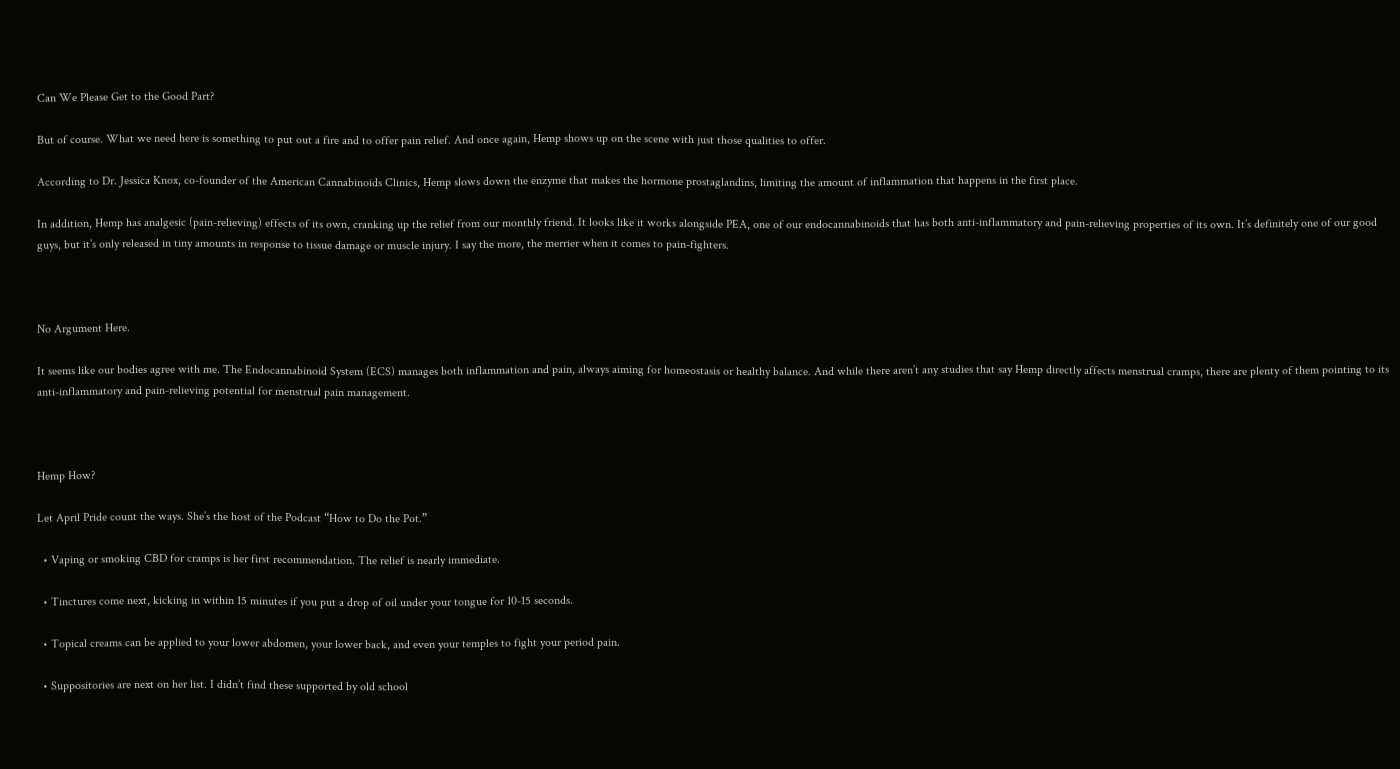Can We Please Get to the Good Part?

But of course. What we need here is something to put out a fire and to offer pain relief. And once again, Hemp shows up on the scene with just those qualities to offer.

According to Dr. Jessica Knox, co-founder of the American Cannabinoids Clinics, Hemp slows down the enzyme that makes the hormone prostaglandins, limiting the amount of inflammation that happens in the first place.

In addition, Hemp has analgesic (pain-relieving) effects of its own, cranking up the relief from our monthly friend. It looks like it works alongside PEA, one of our endocannabinoids that has both anti-inflammatory and pain-relieving properties of its own. It’s definitely one of our good guys, but it’s only released in tiny amounts in response to tissue damage or muscle injury. I say the more, the merrier when it comes to pain-fighters.



No Argument Here.

It seems like our bodies agree with me. The Endocannabinoid System (ECS) manages both inflammation and pain, always aiming for homeostasis or healthy balance. And while there aren’t any studies that say Hemp directly affects menstrual cramps, there are plenty of them pointing to its anti-inflammatory and pain-relieving potential for menstrual pain management.



Hemp How?

Let April Pride count the ways. She’s the host of the Podcast “How to Do the Pot.”

  • Vaping or smoking CBD for cramps is her first recommendation. The relief is nearly immediate.

  • Tinctures come next, kicking in within 15 minutes if you put a drop of oil under your tongue for 10-15 seconds.

  • Topical creams can be applied to your lower abdomen, your lower back, and even your temples to fight your period pain.

  • Suppositories are next on her list. I didn’t find these supported by old school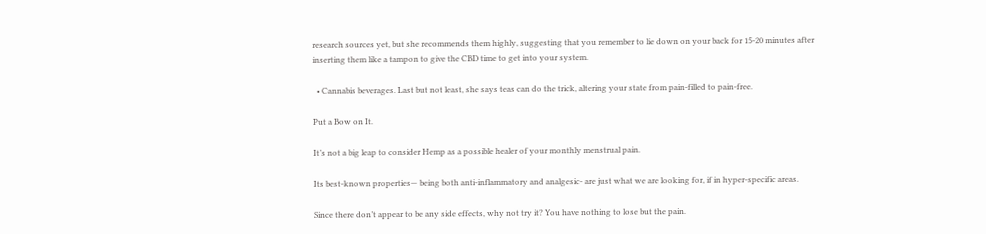research sources yet, but she recommends them highly, suggesting that you remember to lie down on your back for 15-20 minutes after inserting them like a tampon to give the CBD time to get into your system.

  • Cannabis beverages. Last but not least, she says teas can do the trick, altering your state from pain-filled to pain-free.

Put a Bow on It.

It’s not a big leap to consider Hemp as a possible healer of your monthly menstrual pain.

Its best-known properties— being both anti-inflammatory and analgesic- are just what we are looking for, if in hyper-specific areas.

Since there don’t appear to be any side effects, why not try it? You have nothing to lose but the pain.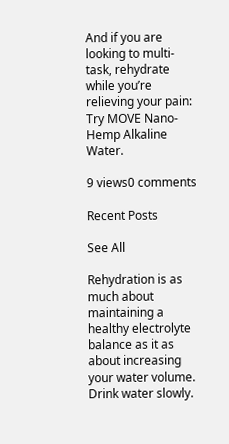And if you are looking to multi-task, rehydrate while you’re relieving your pain: Try MOVE Nano-Hemp Alkaline Water.

9 views0 comments

Recent Posts

See All

Rehydration is as much about maintaining a healthy electrolyte balance as it as about increasing your water volume. Drink water slowly.